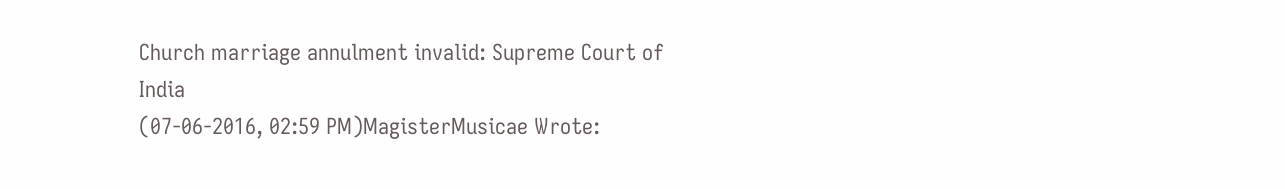Church marriage annulment invalid: Supreme Court of India
(07-06-2016, 02:59 PM)MagisterMusicae Wrote: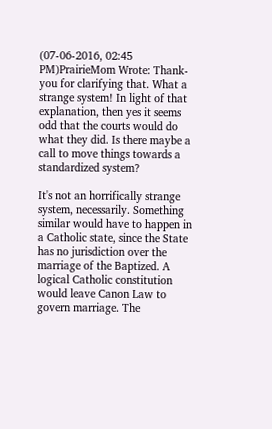(07-06-2016, 02:45 PM)PrairieMom Wrote: Thank-you for clarifying that. What a strange system! In light of that explanation, then yes it seems odd that the courts would do what they did. Is there maybe a call to move things towards a standardized system?

It's not an horrifically strange system, necessarily. Something similar would have to happen in a Catholic state, since the State has no jurisdiction over the marriage of the Baptized. A logical Catholic constitution would leave Canon Law to govern marriage. The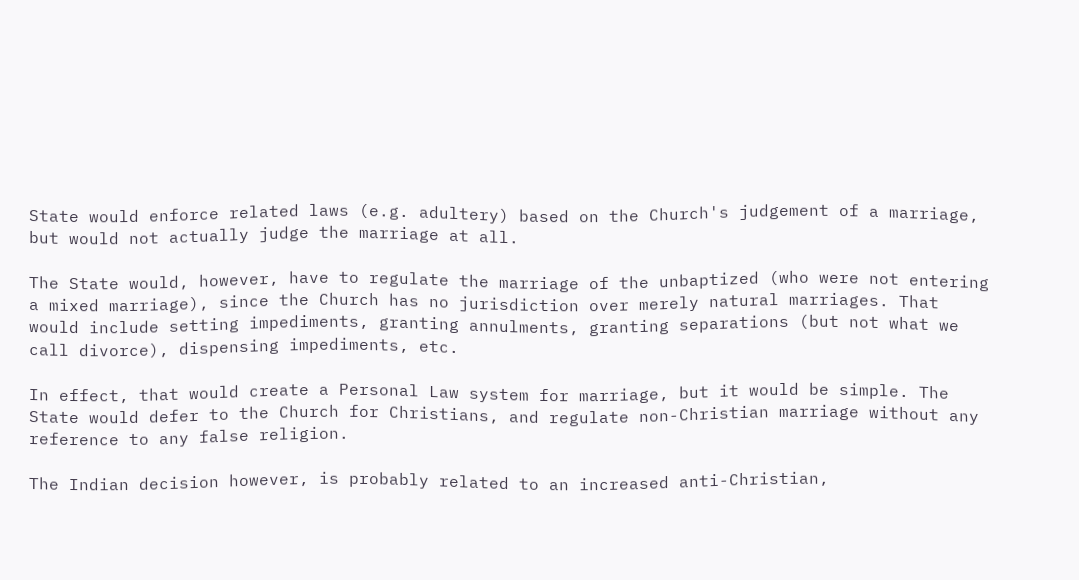State would enforce related laws (e.g. adultery) based on the Church's judgement of a marriage, but would not actually judge the marriage at all.

The State would, however, have to regulate the marriage of the unbaptized (who were not entering a mixed marriage), since the Church has no jurisdiction over merely natural marriages. That would include setting impediments, granting annulments, granting separations (but not what we call divorce), dispensing impediments, etc.

In effect, that would create a Personal Law system for marriage, but it would be simple. The State would defer to the Church for Christians, and regulate non-Christian marriage without any reference to any false religion.

The Indian decision however, is probably related to an increased anti-Christian,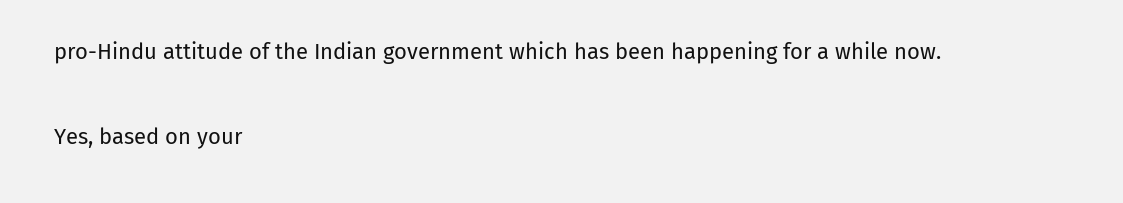pro-Hindu attitude of the Indian government which has been happening for a while now.

Yes, based on your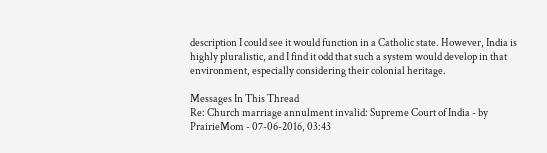description I could see it would function in a Catholic state. However, India is highly pluralistic, and I find it odd that such a system would develop in that environment, especially considering their colonial heritage.

Messages In This Thread
Re: Church marriage annulment invalid: Supreme Court of India - by PrairieMom - 07-06-2016, 03:43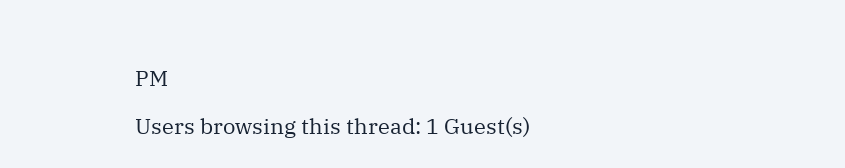PM

Users browsing this thread: 1 Guest(s)